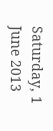Saturday, 1 June 2013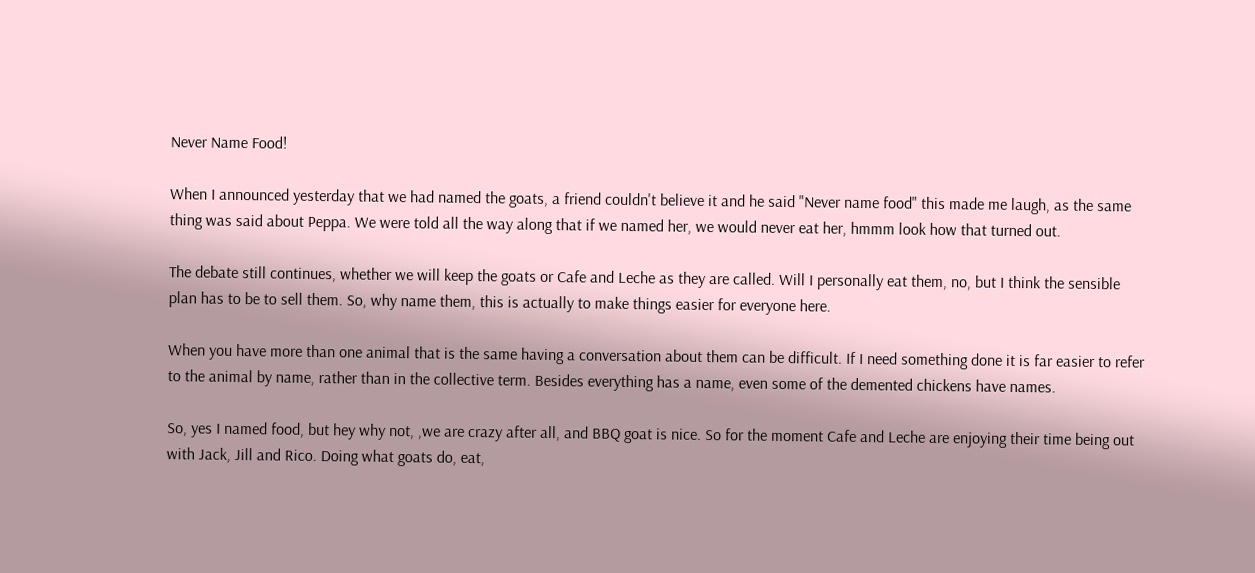Never Name Food!

When I announced yesterday that we had named the goats, a friend couldn't believe it and he said "Never name food" this made me laugh, as the same thing was said about Peppa. We were told all the way along that if we named her, we would never eat her, hmmm look how that turned out.

The debate still continues, whether we will keep the goats or Cafe and Leche as they are called. Will I personally eat them, no, but I think the sensible plan has to be to sell them. So, why name them, this is actually to make things easier for everyone here.

When you have more than one animal that is the same having a conversation about them can be difficult. If I need something done it is far easier to refer to the animal by name, rather than in the collective term. Besides everything has a name, even some of the demented chickens have names.

So, yes I named food, but hey why not, ,we are crazy after all, and BBQ goat is nice. So for the moment Cafe and Leche are enjoying their time being out with Jack, Jill and Rico. Doing what goats do, eat,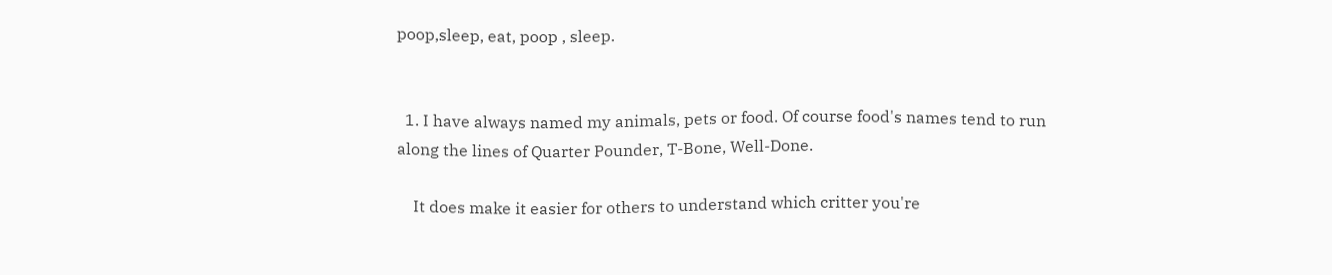poop,sleep, eat, poop , sleep.


  1. I have always named my animals, pets or food. Of course food's names tend to run along the lines of Quarter Pounder, T-Bone, Well-Done.

    It does make it easier for others to understand which critter you're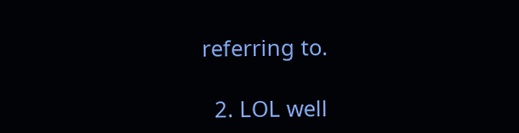referring to.

  2. LOL well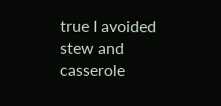true I avoided stew and casserole